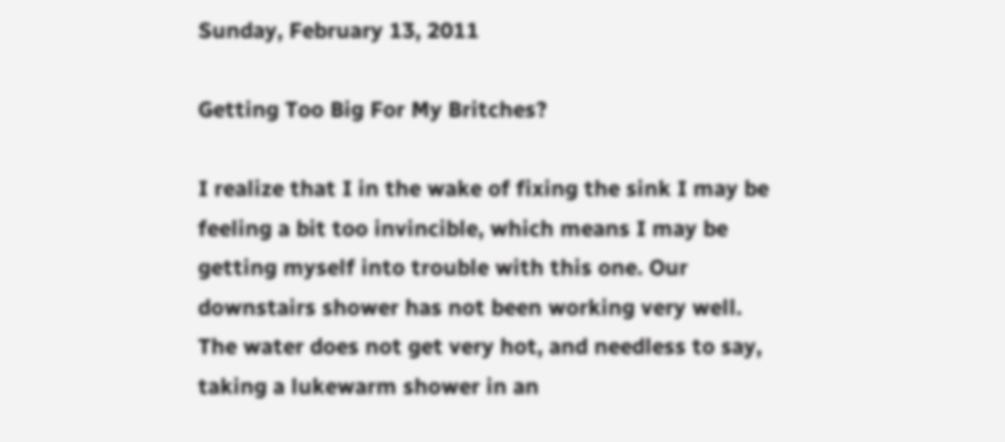Sunday, February 13, 2011

Getting Too Big For My Britches?

I realize that I in the wake of fixing the sink I may be feeling a bit too invincible, which means I may be getting myself into trouble with this one. Our downstairs shower has not been working very well. The water does not get very hot, and needless to say, taking a lukewarm shower in an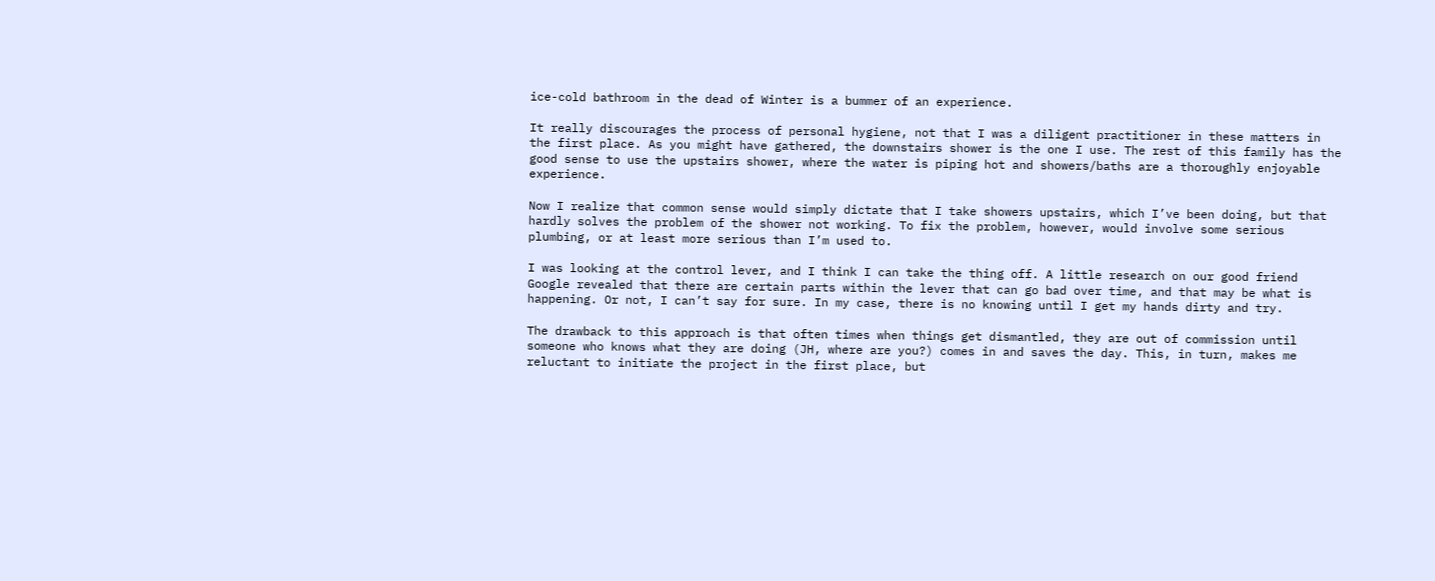ice-cold bathroom in the dead of Winter is a bummer of an experience.

It really discourages the process of personal hygiene, not that I was a diligent practitioner in these matters in the first place. As you might have gathered, the downstairs shower is the one I use. The rest of this family has the good sense to use the upstairs shower, where the water is piping hot and showers/baths are a thoroughly enjoyable experience.

Now I realize that common sense would simply dictate that I take showers upstairs, which I’ve been doing, but that hardly solves the problem of the shower not working. To fix the problem, however, would involve some serious plumbing, or at least more serious than I’m used to.

I was looking at the control lever, and I think I can take the thing off. A little research on our good friend Google revealed that there are certain parts within the lever that can go bad over time, and that may be what is happening. Or not, I can’t say for sure. In my case, there is no knowing until I get my hands dirty and try.

The drawback to this approach is that often times when things get dismantled, they are out of commission until someone who knows what they are doing (JH, where are you?) comes in and saves the day. This, in turn, makes me reluctant to initiate the project in the first place, but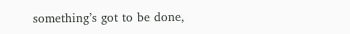something’s got to be done,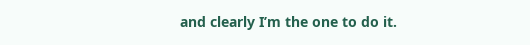and clearly I’m the one to do it.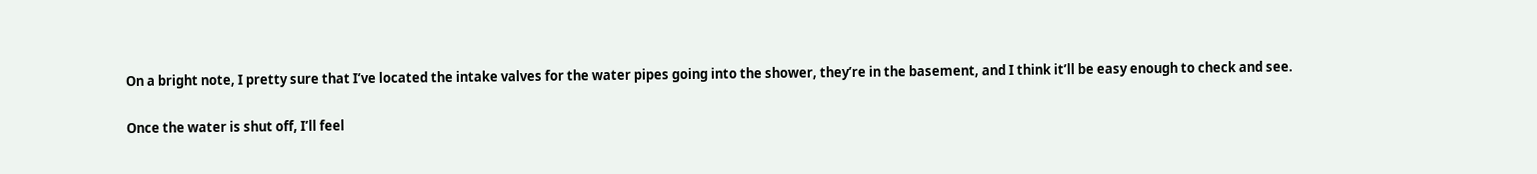On a bright note, I pretty sure that I’ve located the intake valves for the water pipes going into the shower, they’re in the basement, and I think it’ll be easy enough to check and see.

Once the water is shut off, I’ll feel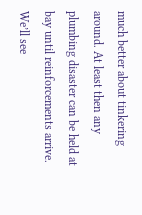much better about tinkering around. At least then any plumbing disaster can be held at bay until reinforcements arrive. We’ll see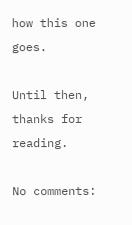how this one goes.

Until then, thanks for reading.

No comments: